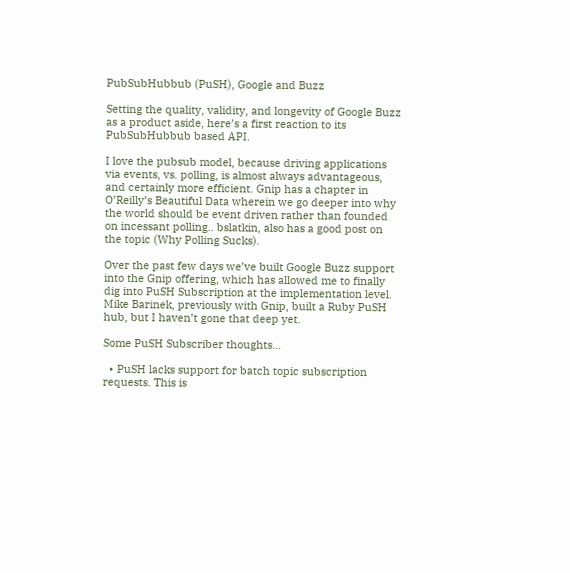PubSubHubbub (PuSH), Google and Buzz

Setting the quality, validity, and longevity of Google Buzz as a product aside, here’s a first reaction to its PubSubHubbub based API.

I love the pubsub model, because driving applications via events, vs. polling, is almost always advantageous, and certainly more efficient. Gnip has a chapter in O’Reilly’s Beautiful Data wherein we go deeper into why the world should be event driven rather than founded on incessant polling.. bslatkin, also has a good post on the topic (Why Polling Sucks).

Over the past few days we’ve built Google Buzz support into the Gnip offering, which has allowed me to finally dig into PuSH Subscription at the implementation level. Mike Barinek, previously with Gnip, built a Ruby PuSH hub, but I haven’t gone that deep yet.

Some PuSH Subscriber thoughts…

  • PuSH lacks support for batch topic subscription requests. This is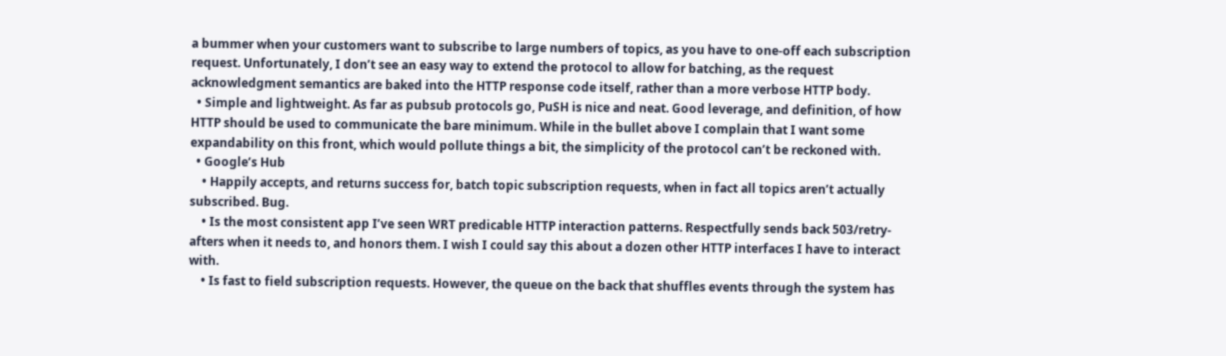a bummer when your customers want to subscribe to large numbers of topics, as you have to one-off each subscription request. Unfortunately, I don’t see an easy way to extend the protocol to allow for batching, as the request acknowledgment semantics are baked into the HTTP response code itself, rather than a more verbose HTTP body.
  • Simple and lightweight. As far as pubsub protocols go, PuSH is nice and neat. Good leverage, and definition, of how HTTP should be used to communicate the bare minimum. While in the bullet above I complain that I want some expandability on this front, which would pollute things a bit, the simplicity of the protocol can’t be reckoned with.
  • Google’s Hub
    • Happily accepts, and returns success for, batch topic subscription requests, when in fact all topics aren’t actually subscribed. Bug.
    • Is the most consistent app I’ve seen WRT predicable HTTP interaction patterns. Respectfully sends back 503/retry-afters when it needs to, and honors them. I wish I could say this about a dozen other HTTP interfaces I have to interact with.
    • Is fast to field subscription requests. However, the queue on the back that shuffles events through the system has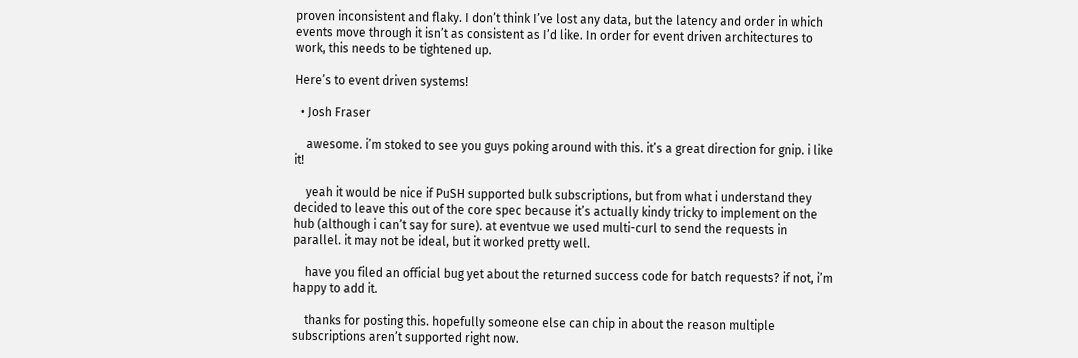proven inconsistent and flaky. I don’t think I’ve lost any data, but the latency and order in which events move through it isn’t as consistent as I’d like. In order for event driven architectures to work, this needs to be tightened up.

Here’s to event driven systems!

  • Josh Fraser

    awesome. i’m stoked to see you guys poking around with this. it’s a great direction for gnip. i like it!

    yeah it would be nice if PuSH supported bulk subscriptions, but from what i understand they decided to leave this out of the core spec because it’s actually kindy tricky to implement on the hub (although i can’t say for sure). at eventvue we used multi-curl to send the requests in parallel. it may not be ideal, but it worked pretty well.

    have you filed an official bug yet about the returned success code for batch requests? if not, i’m happy to add it.

    thanks for posting this. hopefully someone else can chip in about the reason multiple subscriptions aren’t supported right now.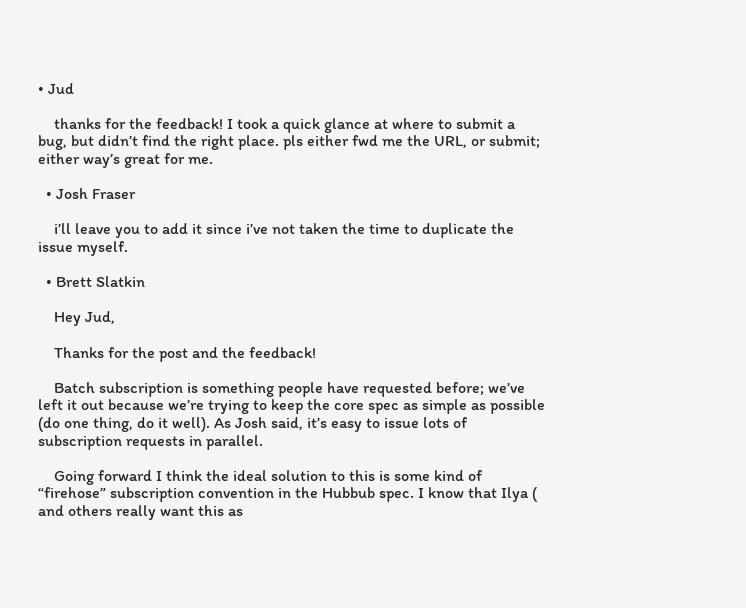• Jud

    thanks for the feedback! I took a quick glance at where to submit a bug, but didn’t find the right place. pls either fwd me the URL, or submit; either way’s great for me.

  • Josh Fraser

    i’ll leave you to add it since i’ve not taken the time to duplicate the issue myself.

  • Brett Slatkin

    Hey Jud,

    Thanks for the post and the feedback!

    Batch subscription is something people have requested before; we’ve left it out because we’re trying to keep the core spec as simple as possible (do one thing, do it well). As Josh said, it’s easy to issue lots of subscription requests in parallel.

    Going forward I think the ideal solution to this is some kind of “firehose” subscription convention in the Hubbub spec. I know that Ilya ( and others really want this as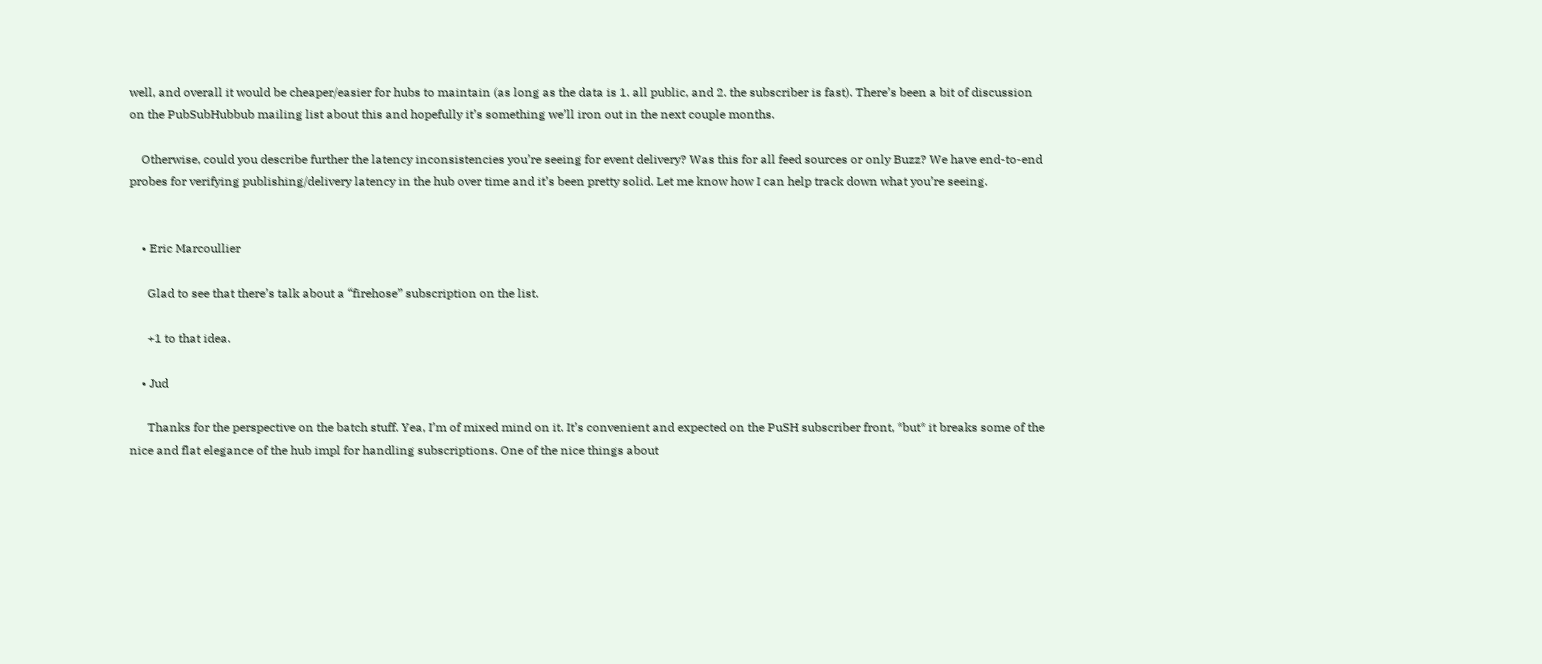well, and overall it would be cheaper/easier for hubs to maintain (as long as the data is 1. all public, and 2. the subscriber is fast). There’s been a bit of discussion on the PubSubHubbub mailing list about this and hopefully it’s something we’ll iron out in the next couple months.

    Otherwise, could you describe further the latency inconsistencies you’re seeing for event delivery? Was this for all feed sources or only Buzz? We have end-to-end probes for verifying publishing/delivery latency in the hub over time and it’s been pretty solid. Let me know how I can help track down what you’re seeing.


    • Eric Marcoullier

      Glad to see that there’s talk about a “firehose” subscription on the list.

      +1 to that idea.

    • Jud

      Thanks for the perspective on the batch stuff. Yea, I’m of mixed mind on it. It’s convenient and expected on the PuSH subscriber front, *but* it breaks some of the nice and flat elegance of the hub impl for handling subscriptions. One of the nice things about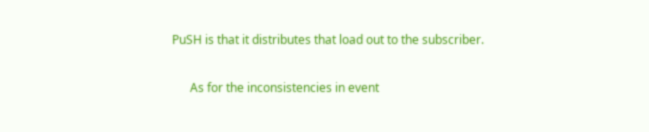PuSH is that it distributes that load out to the subscriber.

      As for the inconsistencies in event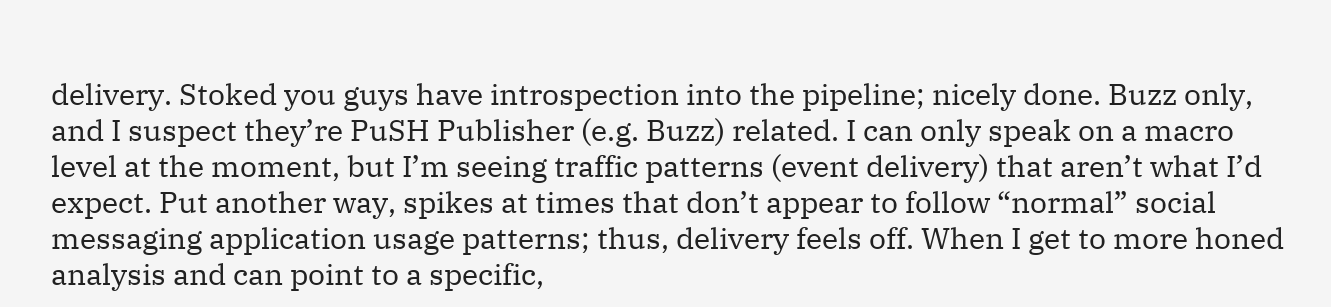delivery. Stoked you guys have introspection into the pipeline; nicely done. Buzz only, and I suspect they’re PuSH Publisher (e.g. Buzz) related. I can only speak on a macro level at the moment, but I’m seeing traffic patterns (event delivery) that aren’t what I’d expect. Put another way, spikes at times that don’t appear to follow “normal” social messaging application usage patterns; thus, delivery feels off. When I get to more honed analysis and can point to a specific,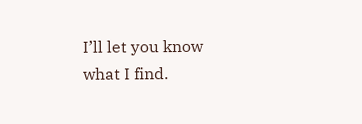I’ll let you know what I find.